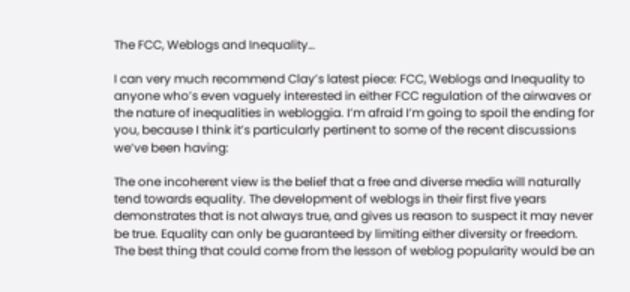The FCC, Weblogs and Inequality…

I can very much recommend Clay’s latest piece: FCC, Weblogs and Inequality to anyone who’s even vaguely interested in either FCC regulation of the airwaves or the nature of inequalities in webloggia. I’m afraid I’m going to spoil the ending for you, because I think it’s particularly pertinent to some of the recent discussions we’ve been having:

The one incoherent view is the belief that a free and diverse media will naturally tend towards equality. The development of weblogs in their first five years demonstrates that is not always true, and gives us reason to suspect it may never be true. Equality can only be guaranteed by limiting either diversity or freedom. The best thing that could come from the lesson of weblog popularity would be an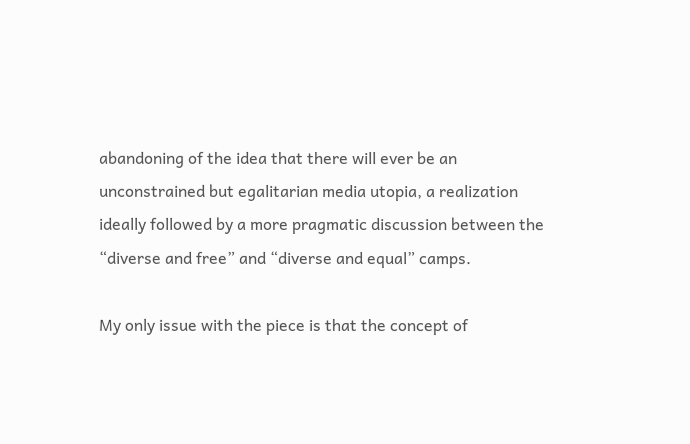abandoning of the idea that there will ever be an unconstrained but egalitarian media utopia, a realization ideally followed by a more pragmatic discussion between the “diverse and free” and “diverse and equal” camps.

My only issue with the piece is that the concept of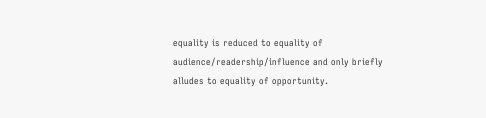equality is reduced to equality of audience/readership/influence and only briefly alludes to equality of opportunity.